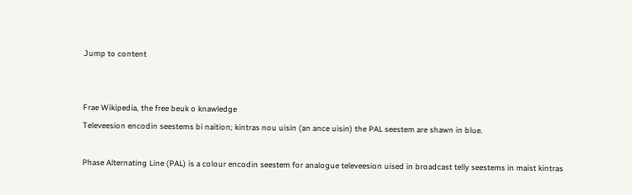Jump to content


Frae Wikipedia, the free beuk o knawledge
Televeesion encodin seestems bi naition; kintras nou uisin (an ance uisin) the PAL seestem are shawn in blue.

Phase Alternating Line (PAL) is a colour encodin seestem for analogue televeesion uised in broadcast telly seestems in maist kintras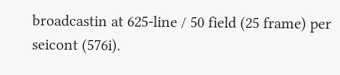broadcastin at 625-line / 50 field (25 frame) per seicont (576i).